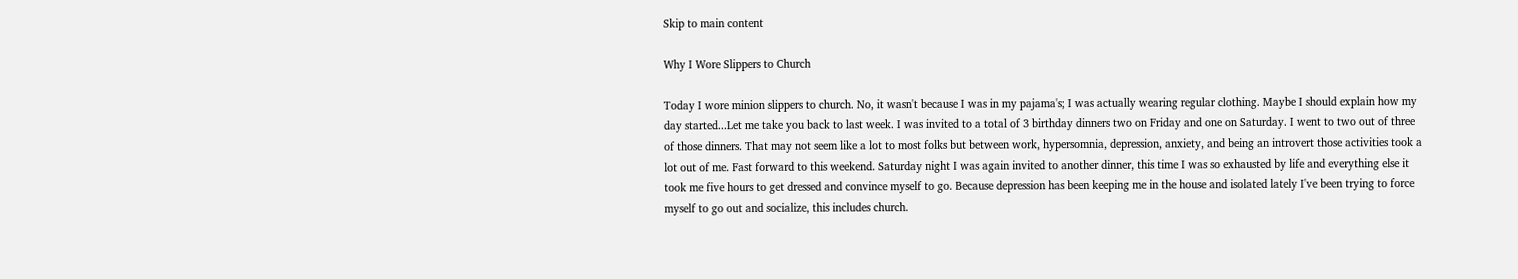Skip to main content

Why I Wore Slippers to Church

Today I wore minion slippers to church. No, it wasn't because I was in my pajama's; I was actually wearing regular clothing. Maybe I should explain how my day started...Let me take you back to last week. I was invited to a total of 3 birthday dinners two on Friday and one on Saturday. I went to two out of three of those dinners. That may not seem like a lot to most folks but between work, hypersomnia, depression, anxiety, and being an introvert those activities took a lot out of me. Fast forward to this weekend. Saturday night I was again invited to another dinner, this time I was so exhausted by life and everything else it took me five hours to get dressed and convince myself to go. Because depression has been keeping me in the house and isolated lately I've been trying to force myself to go out and socialize, this includes church.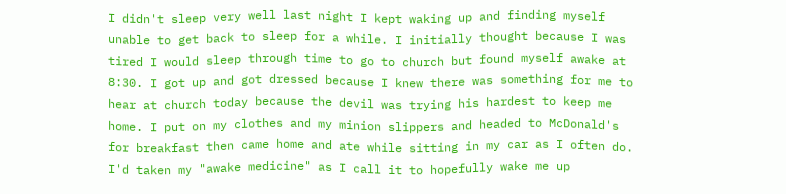I didn't sleep very well last night I kept waking up and finding myself unable to get back to sleep for a while. I initially thought because I was tired I would sleep through time to go to church but found myself awake at 8:30. I got up and got dressed because I knew there was something for me to hear at church today because the devil was trying his hardest to keep me home. I put on my clothes and my minion slippers and headed to McDonald's for breakfast then came home and ate while sitting in my car as I often do. I'd taken my "awake medicine" as I call it to hopefully wake me up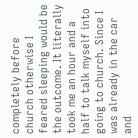completely before church otherwise I feared sleeping would be the outcome. It literally took me an hour and a half to talk myself into going to church. Since I was already in the car and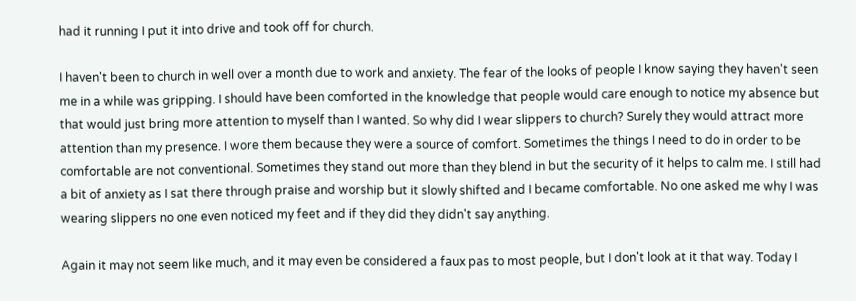had it running I put it into drive and took off for church.

I haven't been to church in well over a month due to work and anxiety. The fear of the looks of people I know saying they haven't seen me in a while was gripping. I should have been comforted in the knowledge that people would care enough to notice my absence but that would just bring more attention to myself than I wanted. So why did I wear slippers to church? Surely they would attract more attention than my presence. I wore them because they were a source of comfort. Sometimes the things I need to do in order to be comfortable are not conventional. Sometimes they stand out more than they blend in but the security of it helps to calm me. I still had a bit of anxiety as I sat there through praise and worship but it slowly shifted and I became comfortable. No one asked me why I was wearing slippers no one even noticed my feet and if they did they didn't say anything.

Again it may not seem like much, and it may even be considered a faux pas to most people, but I don't look at it that way. Today I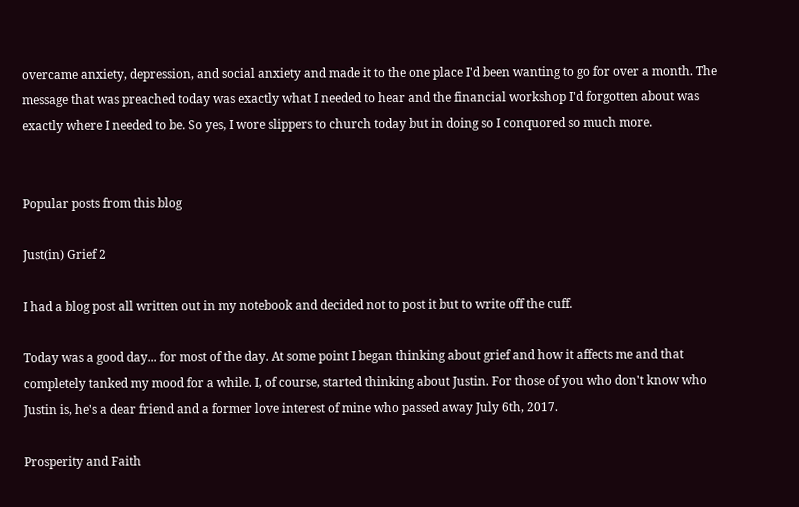overcame anxiety, depression, and social anxiety and made it to the one place I'd been wanting to go for over a month. The message that was preached today was exactly what I needed to hear and the financial workshop I'd forgotten about was exactly where I needed to be. So yes, I wore slippers to church today but in doing so I conquored so much more.


Popular posts from this blog

Just(in) Grief 2

I had a blog post all written out in my notebook and decided not to post it but to write off the cuff.

Today was a good day... for most of the day. At some point I began thinking about grief and how it affects me and that completely tanked my mood for a while. I, of course, started thinking about Justin. For those of you who don't know who Justin is, he's a dear friend and a former love interest of mine who passed away July 6th, 2017.

Prosperity and Faith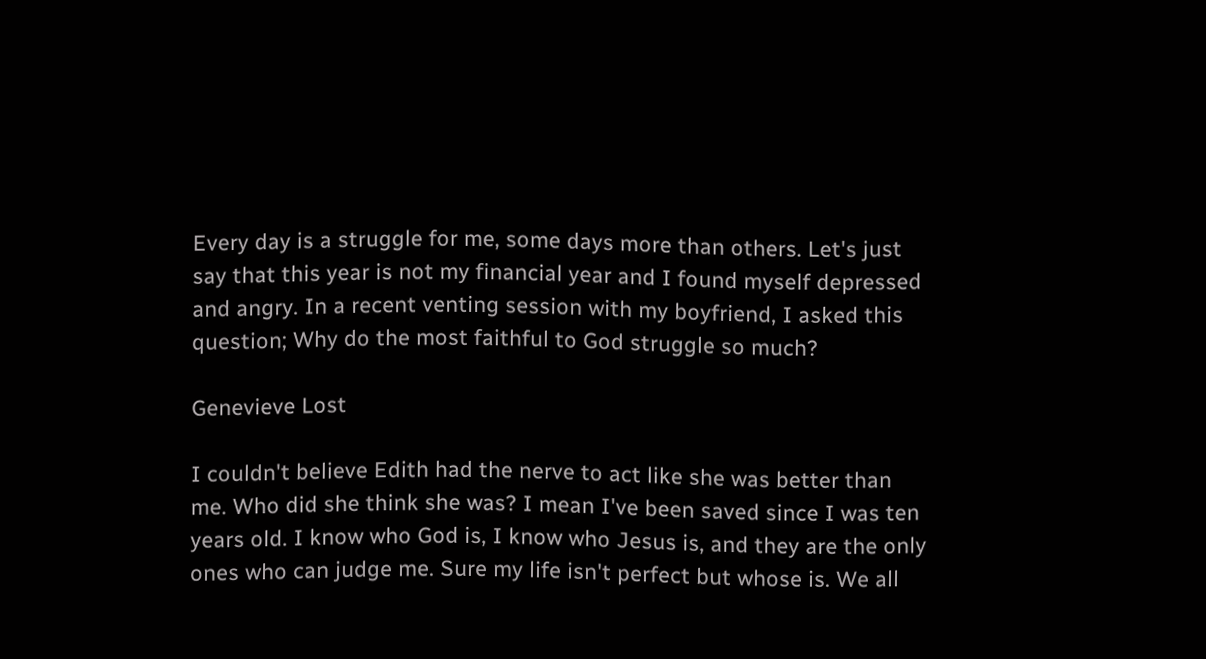Every day is a struggle for me, some days more than others. Let's just say that this year is not my financial year and I found myself depressed and angry. In a recent venting session with my boyfriend, I asked this question; Why do the most faithful to God struggle so much?

Genevieve Lost

I couldn't believe Edith had the nerve to act like she was better than me. Who did she think she was? I mean I've been saved since I was ten years old. I know who God is, I know who Jesus is, and they are the only ones who can judge me. Sure my life isn't perfect but whose is. We all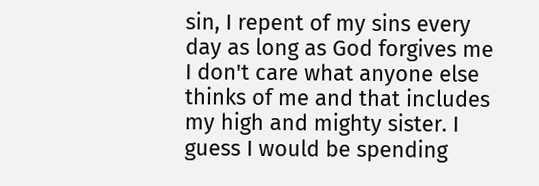sin, I repent of my sins every day as long as God forgives me I don't care what anyone else thinks of me and that includes my high and mighty sister. I guess I would be spending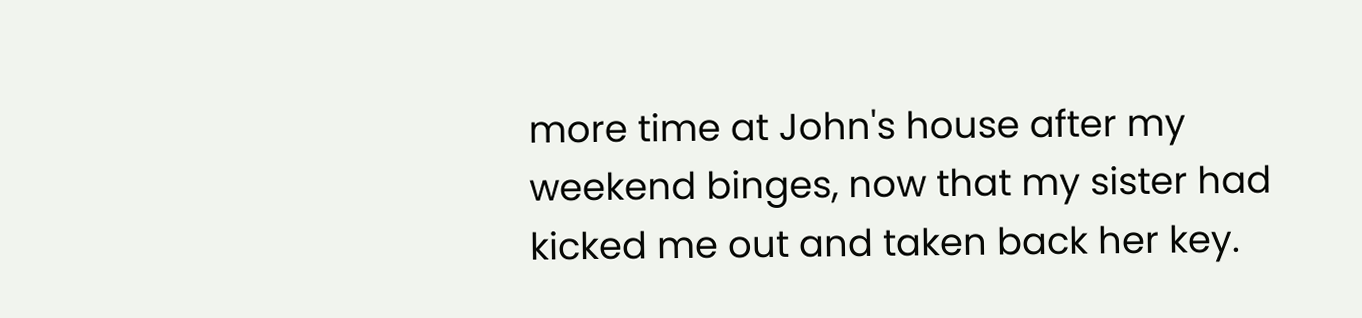more time at John's house after my weekend binges, now that my sister had kicked me out and taken back her key.